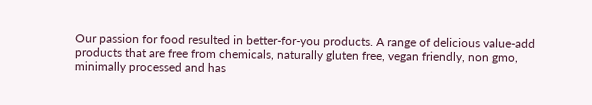Our passion for food resulted in better-for-you products. A range of delicious value-add products that are free from chemicals, naturally gluten free, vegan friendly, non gmo, minimally processed and has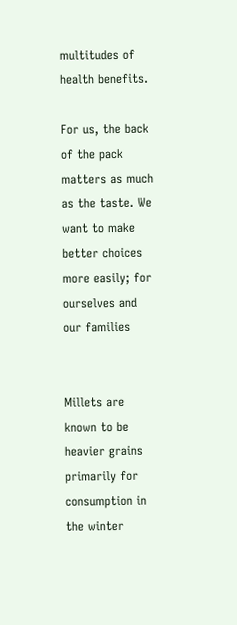multitudes of health benefits.

For us, the back of the pack matters as much as the taste. We want to make better choices more easily; for ourselves and our families


Millets are known to be heavier grains primarily for consumption in the winter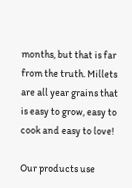months, but that is far from the truth. Millets are all year grains that is easy to grow, easy to cook and easy to love!

Our products use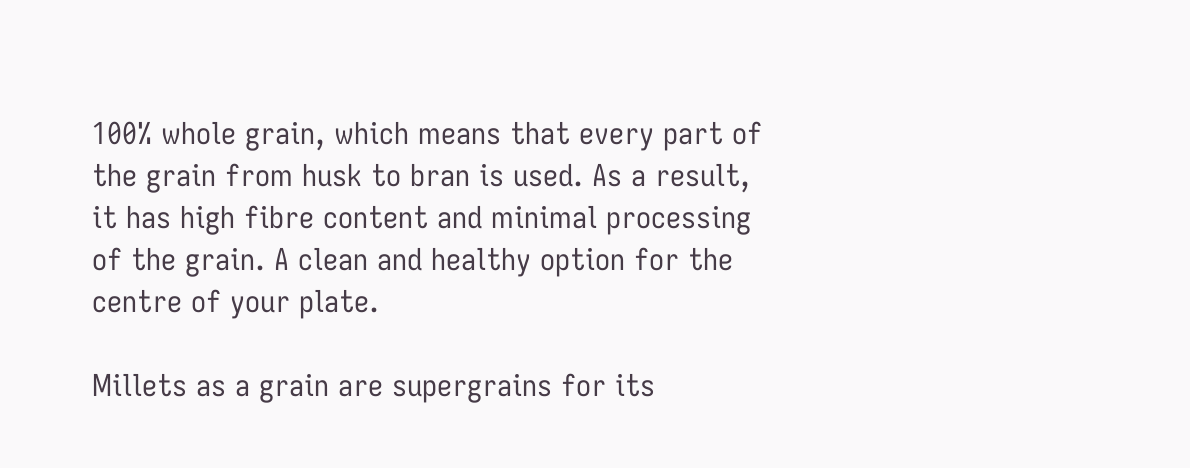100% whole grain, which means that every part of the grain from husk to bran is used. As a result, it has high fibre content and minimal processing of the grain. A clean and healthy option for the centre of your plate.

Millets as a grain are supergrains for its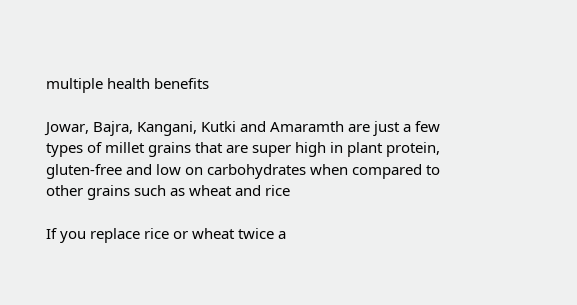multiple health benefits

Jowar, Bajra, Kangani, Kutki and Amaramth are just a few types of millet grains that are super high in plant protein, gluten-free and low on carbohydrates when compared to other grains such as wheat and rice

If you replace rice or wheat twice a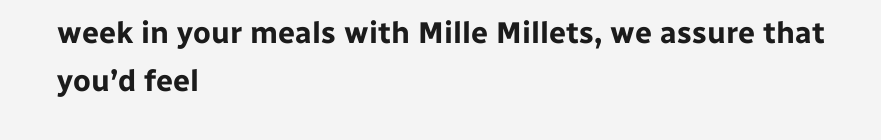week in your meals with Mille Millets, we assure that you’d feel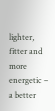lighter, fitter and more energetic – a better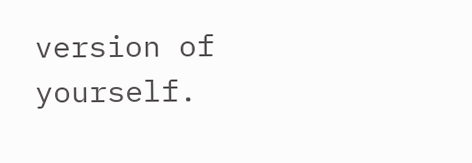version of yourself.